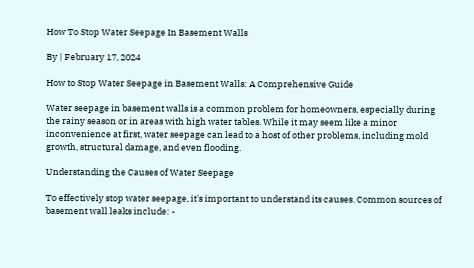How To Stop Water Seepage In Basement Walls

By | February 17, 2024

How to Stop Water Seepage in Basement Walls: A Comprehensive Guide

Water seepage in basement walls is a common problem for homeowners, especially during the rainy season or in areas with high water tables. While it may seem like a minor inconvenience at first, water seepage can lead to a host of other problems, including mold growth, structural damage, and even flooding.

Understanding the Causes of Water Seepage

To effectively stop water seepage, it's important to understand its causes. Common sources of basement wall leaks include: -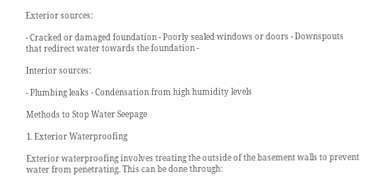Exterior sources:

- Cracked or damaged foundation - Poorly sealed windows or doors - Downspouts that redirect water towards the foundation -

Interior sources:

- Plumbing leaks - Condensation from high humidity levels

Methods to Stop Water Seepage

1. Exterior Waterproofing

Exterior waterproofing involves treating the outside of the basement walls to prevent water from penetrating. This can be done through: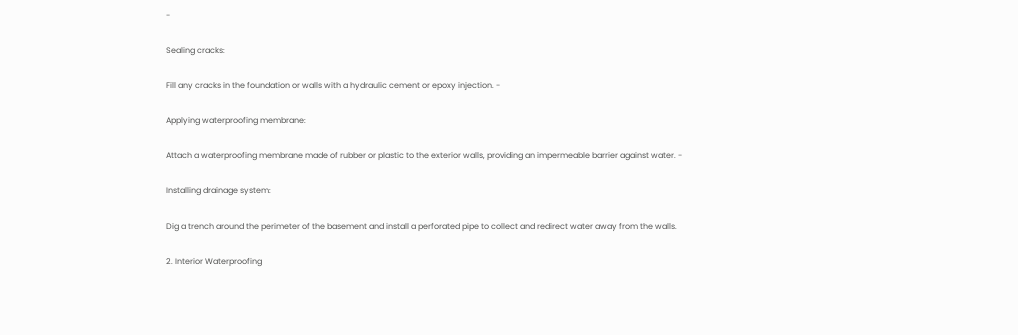-

Sealing cracks:

Fill any cracks in the foundation or walls with a hydraulic cement or epoxy injection. -

Applying waterproofing membrane:

Attach a waterproofing membrane made of rubber or plastic to the exterior walls, providing an impermeable barrier against water. -

Installing drainage system:

Dig a trench around the perimeter of the basement and install a perforated pipe to collect and redirect water away from the walls.

2. Interior Waterproofing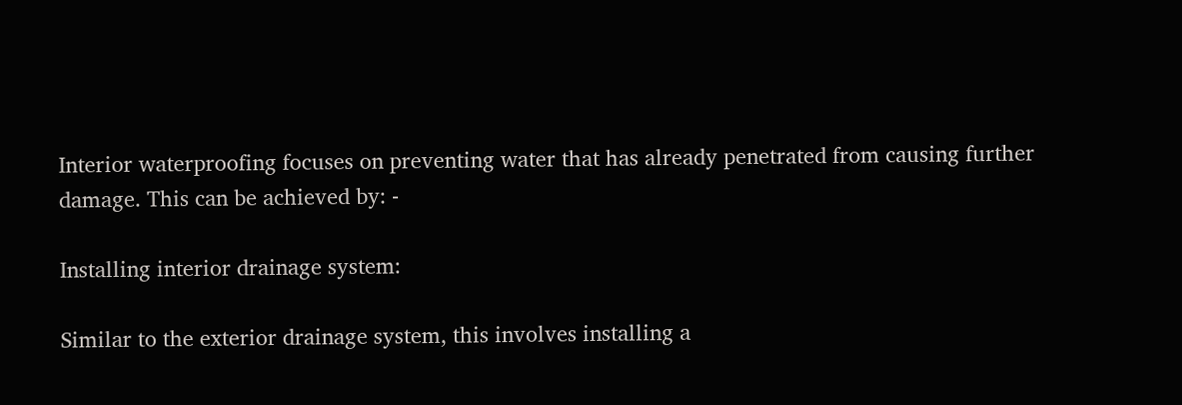Interior waterproofing focuses on preventing water that has already penetrated from causing further damage. This can be achieved by: -

Installing interior drainage system:

Similar to the exterior drainage system, this involves installing a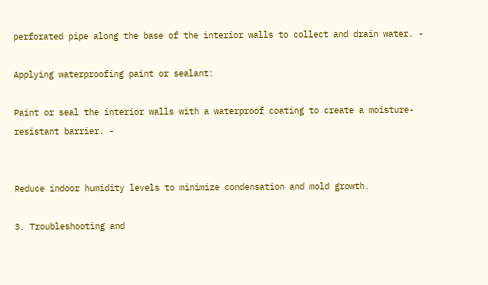perforated pipe along the base of the interior walls to collect and drain water. -

Applying waterproofing paint or sealant:

Paint or seal the interior walls with a waterproof coating to create a moisture-resistant barrier. -


Reduce indoor humidity levels to minimize condensation and mold growth.

3. Troubleshooting and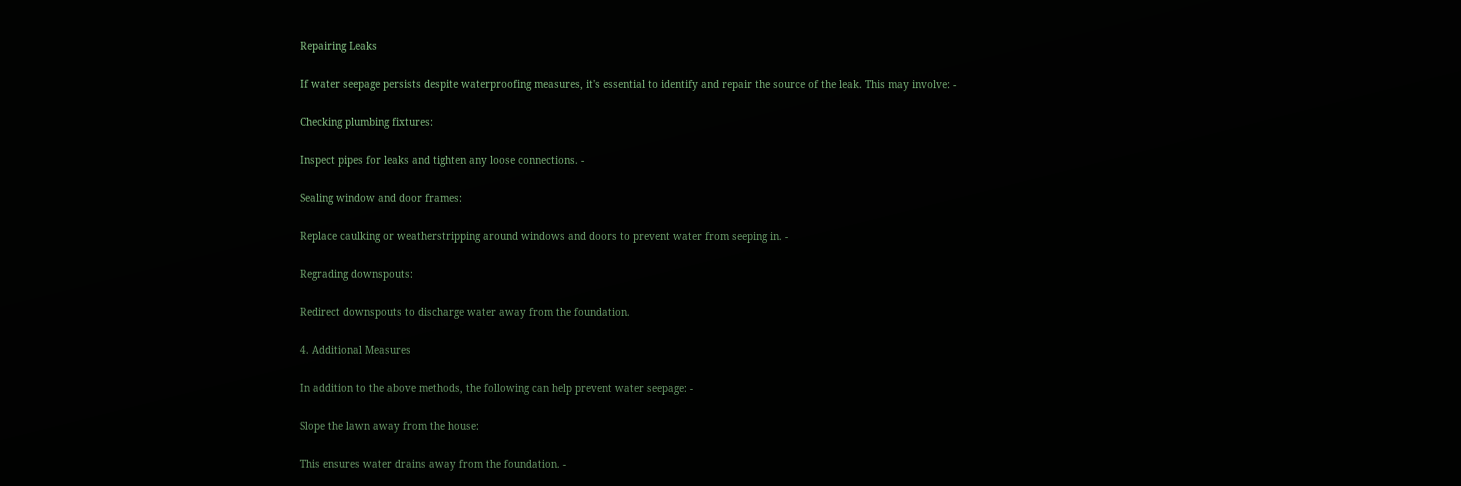Repairing Leaks

If water seepage persists despite waterproofing measures, it's essential to identify and repair the source of the leak. This may involve: -

Checking plumbing fixtures:

Inspect pipes for leaks and tighten any loose connections. -

Sealing window and door frames:

Replace caulking or weatherstripping around windows and doors to prevent water from seeping in. -

Regrading downspouts:

Redirect downspouts to discharge water away from the foundation.

4. Additional Measures

In addition to the above methods, the following can help prevent water seepage: -

Slope the lawn away from the house:

This ensures water drains away from the foundation. -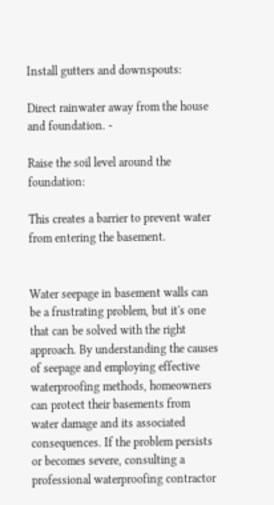Install gutters and downspouts:

Direct rainwater away from the house and foundation. -

Raise the soil level around the foundation:

This creates a barrier to prevent water from entering the basement.


Water seepage in basement walls can be a frustrating problem, but it's one that can be solved with the right approach. By understanding the causes of seepage and employing effective waterproofing methods, homeowners can protect their basements from water damage and its associated consequences. If the problem persists or becomes severe, consulting a professional waterproofing contractor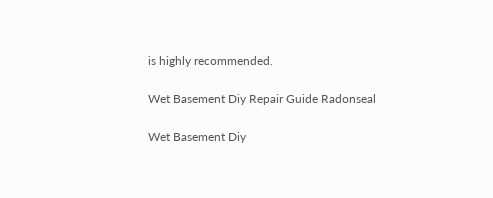is highly recommended.

Wet Basement Diy Repair Guide Radonseal

Wet Basement Diy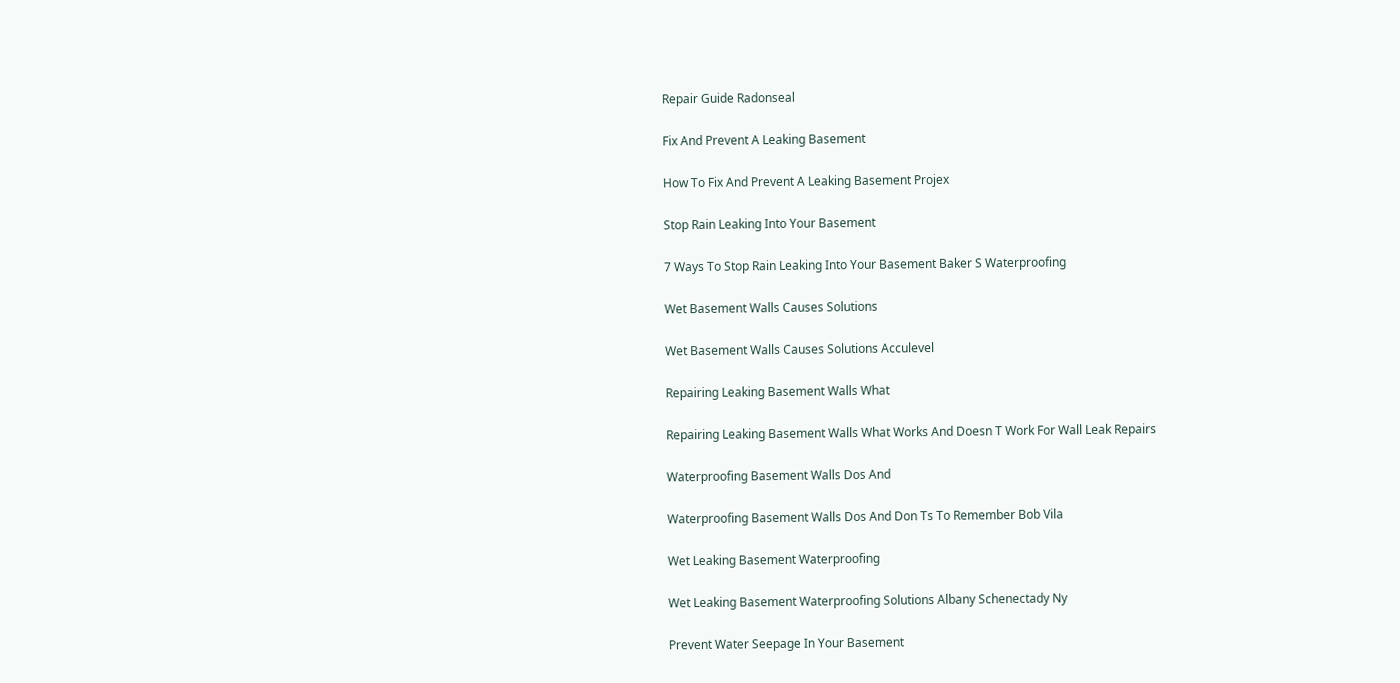Repair Guide Radonseal

Fix And Prevent A Leaking Basement

How To Fix And Prevent A Leaking Basement Projex

Stop Rain Leaking Into Your Basement

7 Ways To Stop Rain Leaking Into Your Basement Baker S Waterproofing

Wet Basement Walls Causes Solutions

Wet Basement Walls Causes Solutions Acculevel

Repairing Leaking Basement Walls What

Repairing Leaking Basement Walls What Works And Doesn T Work For Wall Leak Repairs

Waterproofing Basement Walls Dos And

Waterproofing Basement Walls Dos And Don Ts To Remember Bob Vila

Wet Leaking Basement Waterproofing

Wet Leaking Basement Waterproofing Solutions Albany Schenectady Ny

Prevent Water Seepage In Your Basement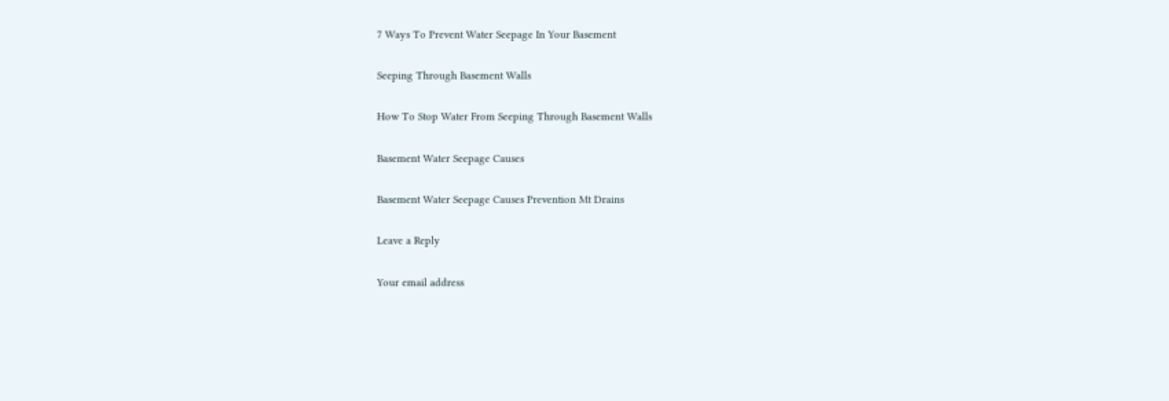7 Ways To Prevent Water Seepage In Your Basement

Seeping Through Basement Walls

How To Stop Water From Seeping Through Basement Walls

Basement Water Seepage Causes

Basement Water Seepage Causes Prevention Mt Drains

Leave a Reply

Your email address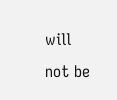will not be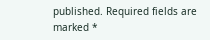published. Required fields are marked *